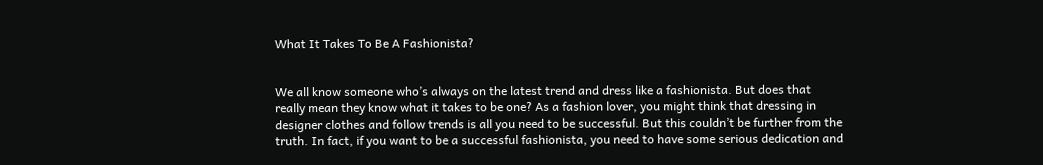What It Takes To Be A Fashionista?


We all know someone who’s always on the latest trend and dress like a fashionista. But does that really mean they know what it takes to be one? As a fashion lover, you might think that dressing in designer clothes and follow trends is all you need to be successful. But this couldn’t be further from the truth. In fact, if you want to be a successful fashionista, you need to have some serious dedication and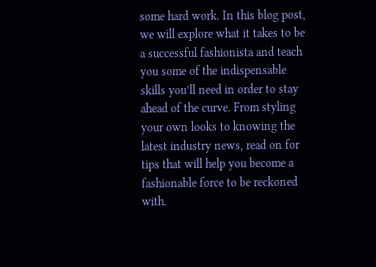some hard work. In this blog post, we will explore what it takes to be a successful fashionista and teach you some of the indispensable skills you’ll need in order to stay ahead of the curve. From styling your own looks to knowing the latest industry news, read on for tips that will help you become a fashionable force to be reckoned with.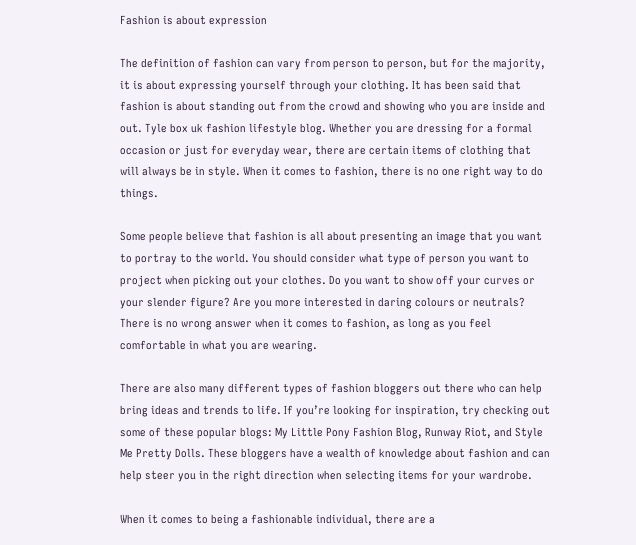Fashion is about expression

The definition of fashion can vary from person to person, but for the majority, it is about expressing yourself through your clothing. It has been said that fashion is about standing out from the crowd and showing who you are inside and out. Tyle box uk fashion lifestyle blog. Whether you are dressing for a formal occasion or just for everyday wear, there are certain items of clothing that will always be in style. When it comes to fashion, there is no one right way to do things.

Some people believe that fashion is all about presenting an image that you want to portray to the world. You should consider what type of person you want to project when picking out your clothes. Do you want to show off your curves or your slender figure? Are you more interested in daring colours or neutrals? There is no wrong answer when it comes to fashion, as long as you feel comfortable in what you are wearing.

There are also many different types of fashion bloggers out there who can help bring ideas and trends to life. If you’re looking for inspiration, try checking out some of these popular blogs: My Little Pony Fashion Blog, Runway Riot, and Style Me Pretty Dolls. These bloggers have a wealth of knowledge about fashion and can help steer you in the right direction when selecting items for your wardrobe.

When it comes to being a fashionable individual, there are a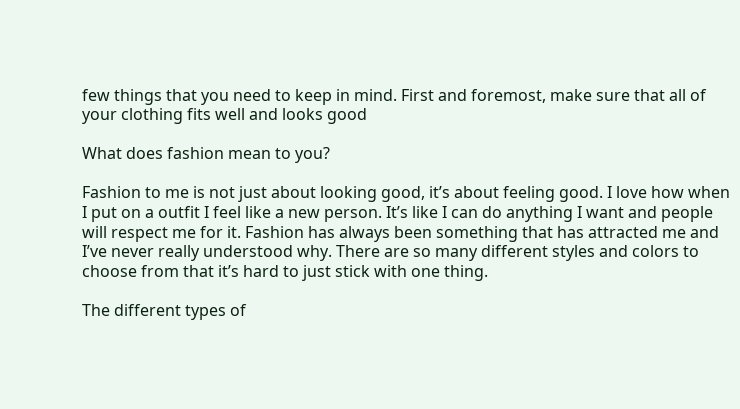few things that you need to keep in mind. First and foremost, make sure that all of your clothing fits well and looks good

What does fashion mean to you?

Fashion to me is not just about looking good, it’s about feeling good. I love how when I put on a outfit I feel like a new person. It’s like I can do anything I want and people will respect me for it. Fashion has always been something that has attracted me and I’ve never really understood why. There are so many different styles and colors to choose from that it’s hard to just stick with one thing.

The different types of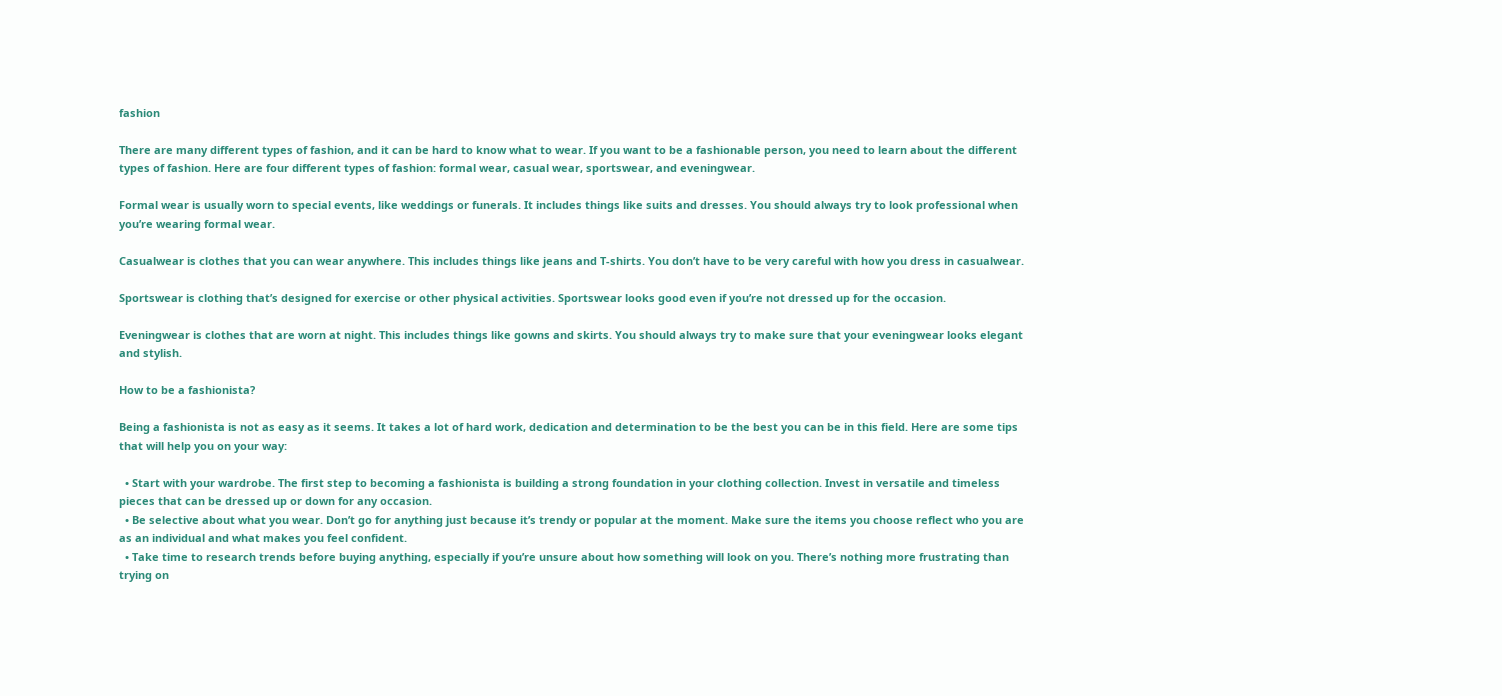fashion

There are many different types of fashion, and it can be hard to know what to wear. If you want to be a fashionable person, you need to learn about the different types of fashion. Here are four different types of fashion: formal wear, casual wear, sportswear, and eveningwear.

Formal wear is usually worn to special events, like weddings or funerals. It includes things like suits and dresses. You should always try to look professional when you’re wearing formal wear.

Casualwear is clothes that you can wear anywhere. This includes things like jeans and T-shirts. You don’t have to be very careful with how you dress in casualwear.

Sportswear is clothing that’s designed for exercise or other physical activities. Sportswear looks good even if you’re not dressed up for the occasion.

Eveningwear is clothes that are worn at night. This includes things like gowns and skirts. You should always try to make sure that your eveningwear looks elegant and stylish.

How to be a fashionista?

Being a fashionista is not as easy as it seems. It takes a lot of hard work, dedication and determination to be the best you can be in this field. Here are some tips that will help you on your way:

  • Start with your wardrobe. The first step to becoming a fashionista is building a strong foundation in your clothing collection. Invest in versatile and timeless pieces that can be dressed up or down for any occasion.
  • Be selective about what you wear. Don’t go for anything just because it’s trendy or popular at the moment. Make sure the items you choose reflect who you are as an individual and what makes you feel confident.
  • Take time to research trends before buying anything, especially if you’re unsure about how something will look on you. There’s nothing more frustrating than trying on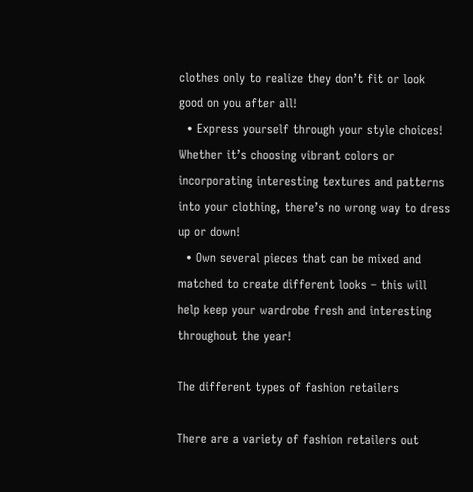clothes only to realize they don’t fit or look good on you after all!
  • Express yourself through your style choices! Whether it’s choosing vibrant colors or incorporating interesting textures and patterns into your clothing, there’s no wrong way to dress up or down!
  • Own several pieces that can be mixed and matched to create different looks – this will help keep your wardrobe fresh and interesting throughout the year!

The different types of fashion retailers

There are a variety of fashion retailers out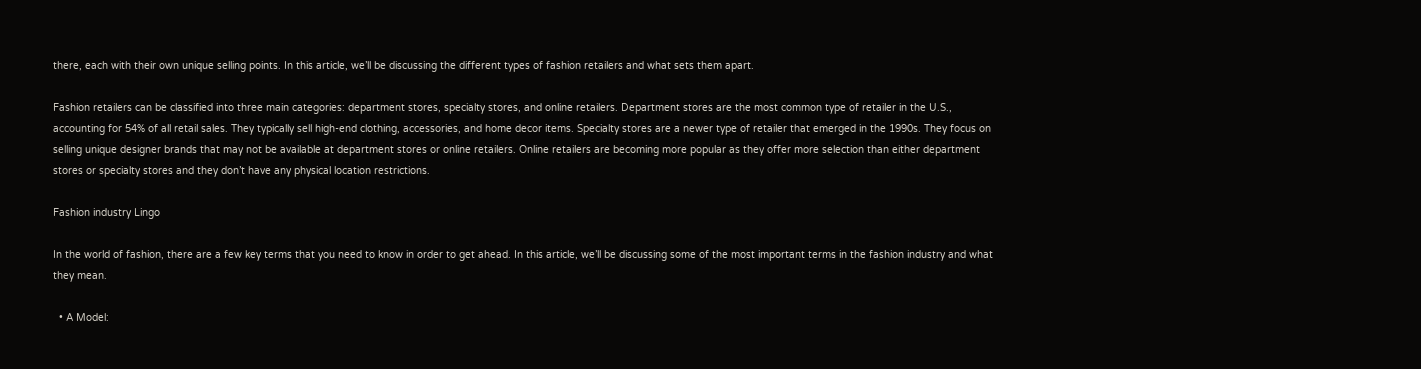there, each with their own unique selling points. In this article, we’ll be discussing the different types of fashion retailers and what sets them apart.

Fashion retailers can be classified into three main categories: department stores, specialty stores, and online retailers. Department stores are the most common type of retailer in the U.S., accounting for 54% of all retail sales. They typically sell high-end clothing, accessories, and home decor items. Specialty stores are a newer type of retailer that emerged in the 1990s. They focus on selling unique designer brands that may not be available at department stores or online retailers. Online retailers are becoming more popular as they offer more selection than either department stores or specialty stores and they don’t have any physical location restrictions.

Fashion industry Lingo

In the world of fashion, there are a few key terms that you need to know in order to get ahead. In this article, we’ll be discussing some of the most important terms in the fashion industry and what they mean.

  • A Model: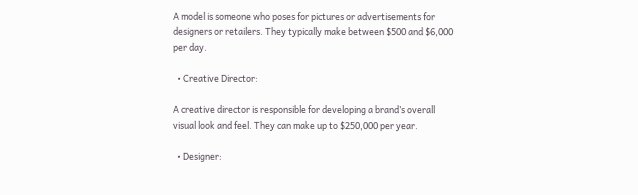A model is someone who poses for pictures or advertisements for designers or retailers. They typically make between $500 and $6,000 per day.

  • Creative Director:

A creative director is responsible for developing a brand’s overall visual look and feel. They can make up to $250,000 per year.

  • Designer: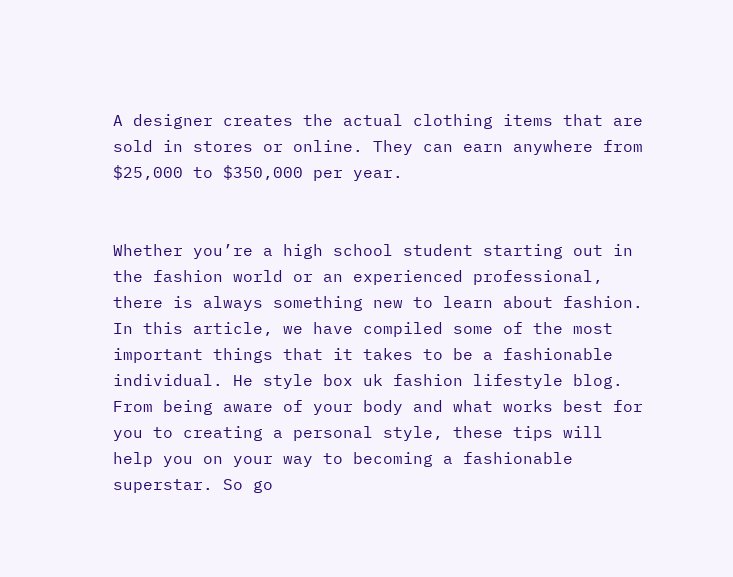A designer creates the actual clothing items that are sold in stores or online. They can earn anywhere from $25,000 to $350,000 per year.


Whether you’re a high school student starting out in the fashion world or an experienced professional, there is always something new to learn about fashion. In this article, we have compiled some of the most important things that it takes to be a fashionable individual. He style box uk fashion lifestyle blog. From being aware of your body and what works best for you to creating a personal style, these tips will help you on your way to becoming a fashionable superstar. So go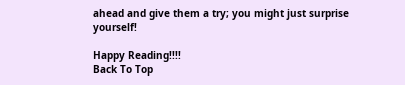ahead and give them a try; you might just surprise yourself!

Happy Reading!!!!
Back To Top